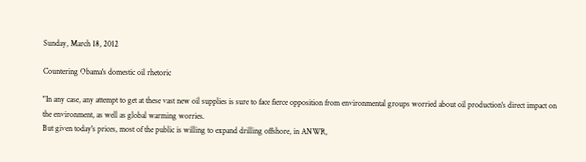Sunday, March 18, 2012

Countering Obama's domestic oil rhetoric

"In any case, any attempt to get at these vast new oil supplies is sure to face fierce opposition from environmental groups worried about oil production's direct impact on the environment, as well as global warming worries.
But given today's prices, most of the public is willing to expand drilling offshore, in ANWR,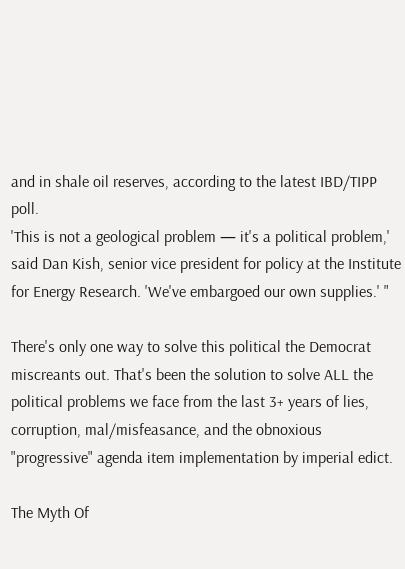and in shale oil reserves, according to the latest IBD/TIPP poll.
'This is not a geological problem — it's a political problem,' said Dan Kish, senior vice president for policy at the Institute for Energy Research. 'We've embargoed our own supplies.' "

There's only one way to solve this political the Democrat miscreants out. That's been the solution to solve ALL the political problems we face from the last 3+ years of lies, corruption, mal/misfeasance, and the obnoxious "progressive" agenda item implementation by imperial edict.

The Myth Of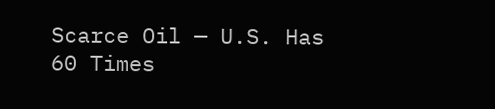Scarce Oil — U.S. Has 60 Times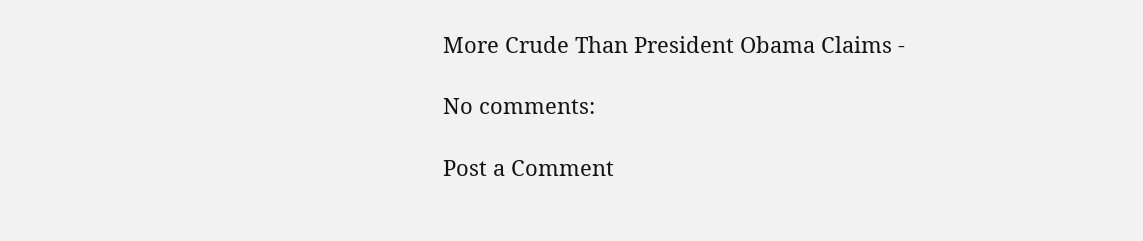More Crude Than President Obama Claims -

No comments:

Post a Comment